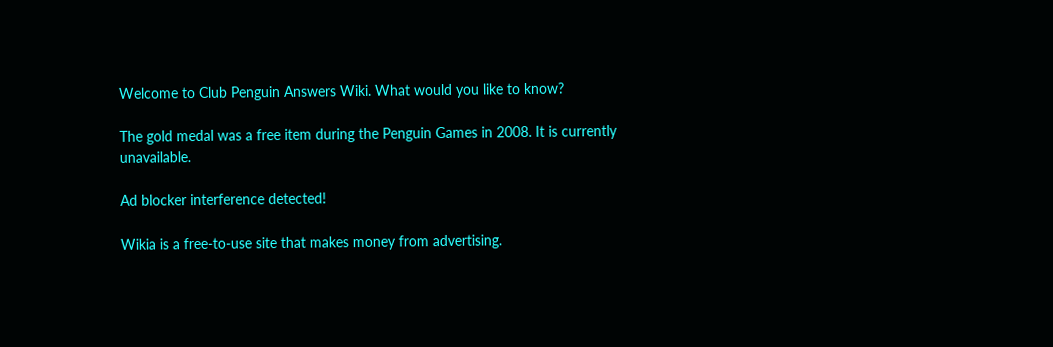Welcome to Club Penguin Answers Wiki. What would you like to know?

The gold medal was a free item during the Penguin Games in 2008. It is currently unavailable.

Ad blocker interference detected!

Wikia is a free-to-use site that makes money from advertising.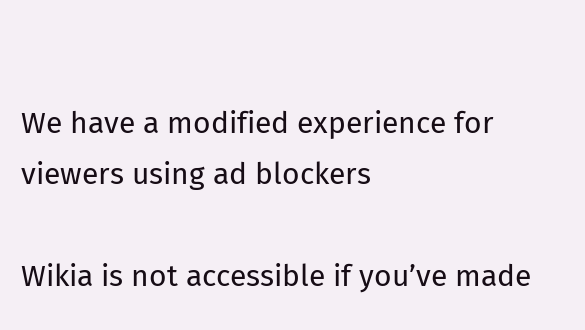We have a modified experience for viewers using ad blockers

Wikia is not accessible if you’ve made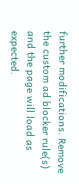further modifications. Remove the custom ad blocker rule(s) and the page will load as expected.